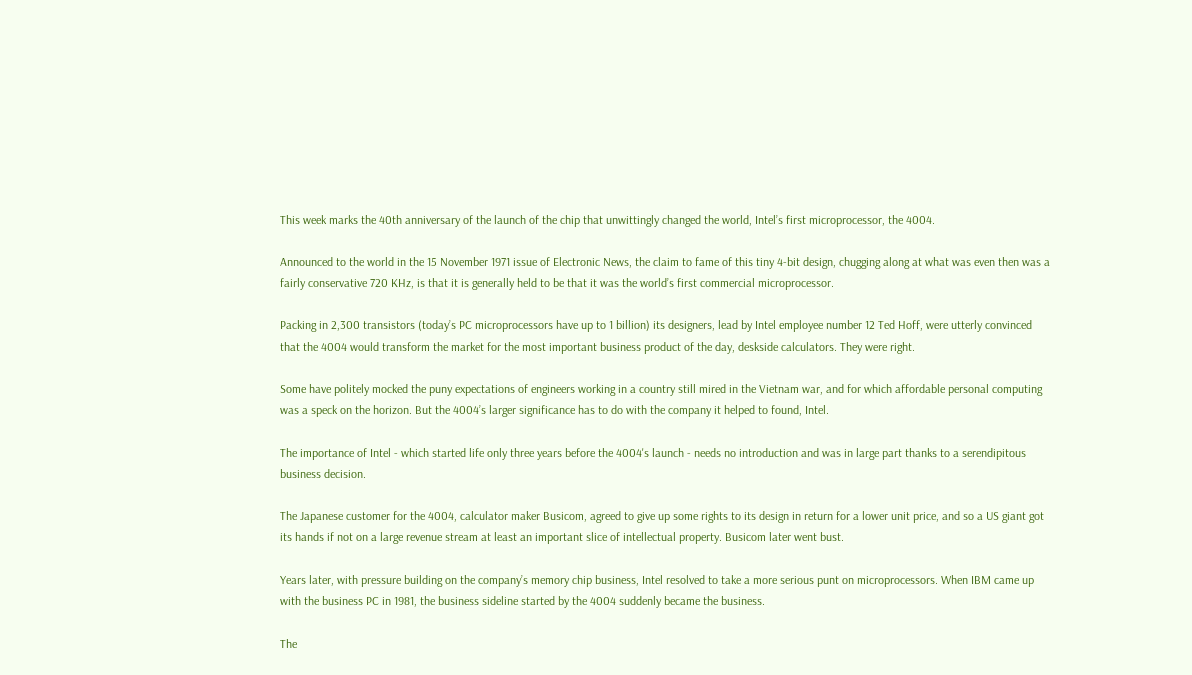This week marks the 40th anniversary of the launch of the chip that unwittingly changed the world, Intel’s first microprocessor, the 4004.

Announced to the world in the 15 November 1971 issue of Electronic News, the claim to fame of this tiny 4-bit design, chugging along at what was even then was a fairly conservative 720 KHz, is that it is generally held to be that it was the world’s first commercial microprocessor.

Packing in 2,300 transistors (today’s PC microprocessors have up to 1 billion) its designers, lead by Intel employee number 12 Ted Hoff, were utterly convinced that the 4004 would transform the market for the most important business product of the day, deskside calculators. They were right.

Some have politely mocked the puny expectations of engineers working in a country still mired in the Vietnam war, and for which affordable personal computing was a speck on the horizon. But the 4004’s larger significance has to do with the company it helped to found, Intel.

The importance of Intel - which started life only three years before the 4004's launch - needs no introduction and was in large part thanks to a serendipitous business decision.

The Japanese customer for the 4004, calculator maker Busicom, agreed to give up some rights to its design in return for a lower unit price, and so a US giant got its hands if not on a large revenue stream at least an important slice of intellectual property. Busicom later went bust.

Years later, with pressure building on the company’s memory chip business, Intel resolved to take a more serious punt on microprocessors. When IBM came up with the business PC in 1981, the business sideline started by the 4004 suddenly became the business.

The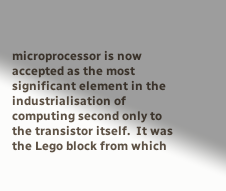microprocessor is now accepted as the most significant element in the industrialisation of computing second only to the transistor itself.  It was the Lego block from which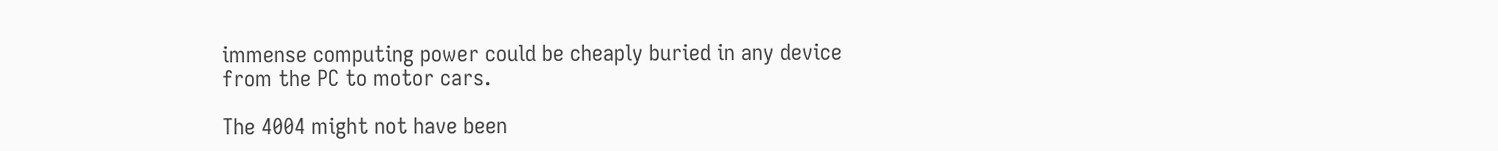immense computing power could be cheaply buried in any device from the PC to motor cars.

The 4004 might not have been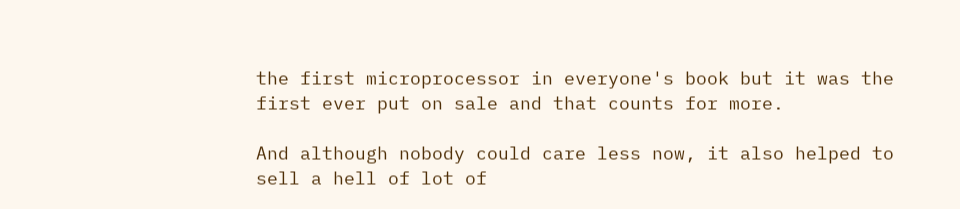the first microprocessor in everyone's book but it was the first ever put on sale and that counts for more.

And although nobody could care less now, it also helped to sell a hell of lot of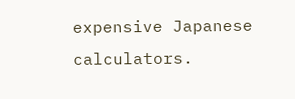expensive Japanese calculators.